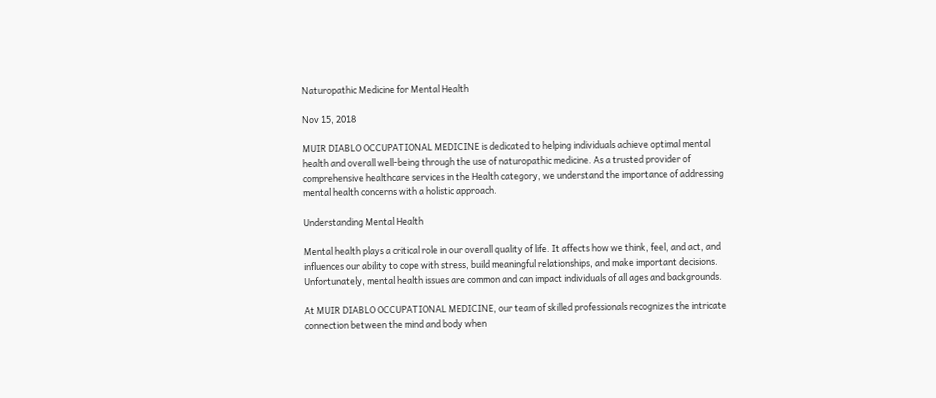Naturopathic Medicine for Mental Health

Nov 15, 2018

MUIR DIABLO OCCUPATIONAL MEDICINE is dedicated to helping individuals achieve optimal mental health and overall well-being through the use of naturopathic medicine. As a trusted provider of comprehensive healthcare services in the Health category, we understand the importance of addressing mental health concerns with a holistic approach.

Understanding Mental Health

Mental health plays a critical role in our overall quality of life. It affects how we think, feel, and act, and influences our ability to cope with stress, build meaningful relationships, and make important decisions. Unfortunately, mental health issues are common and can impact individuals of all ages and backgrounds.

At MUIR DIABLO OCCUPATIONAL MEDICINE, our team of skilled professionals recognizes the intricate connection between the mind and body when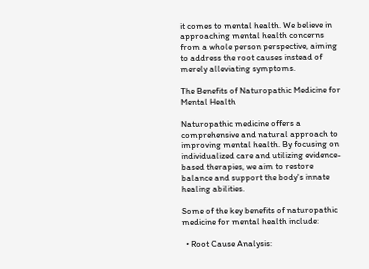it comes to mental health. We believe in approaching mental health concerns from a whole person perspective, aiming to address the root causes instead of merely alleviating symptoms.

The Benefits of Naturopathic Medicine for Mental Health

Naturopathic medicine offers a comprehensive and natural approach to improving mental health. By focusing on individualized care and utilizing evidence-based therapies, we aim to restore balance and support the body's innate healing abilities.

Some of the key benefits of naturopathic medicine for mental health include:

  • Root Cause Analysis: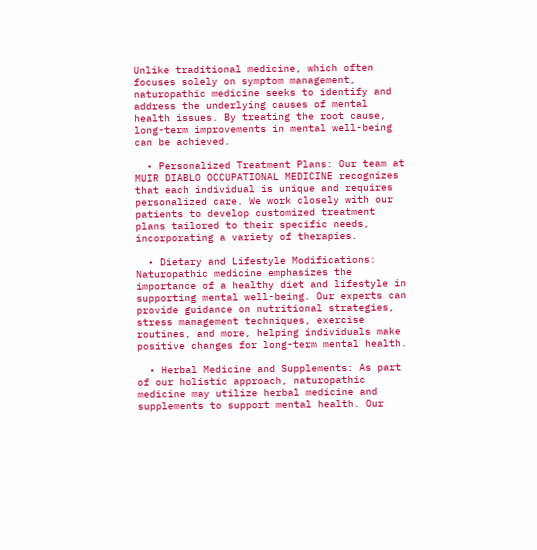Unlike traditional medicine, which often focuses solely on symptom management, naturopathic medicine seeks to identify and address the underlying causes of mental health issues. By treating the root cause, long-term improvements in mental well-being can be achieved.

  • Personalized Treatment Plans: Our team at MUIR DIABLO OCCUPATIONAL MEDICINE recognizes that each individual is unique and requires personalized care. We work closely with our patients to develop customized treatment plans tailored to their specific needs, incorporating a variety of therapies.

  • Dietary and Lifestyle Modifications: Naturopathic medicine emphasizes the importance of a healthy diet and lifestyle in supporting mental well-being. Our experts can provide guidance on nutritional strategies, stress management techniques, exercise routines, and more, helping individuals make positive changes for long-term mental health.

  • Herbal Medicine and Supplements: As part of our holistic approach, naturopathic medicine may utilize herbal medicine and supplements to support mental health. Our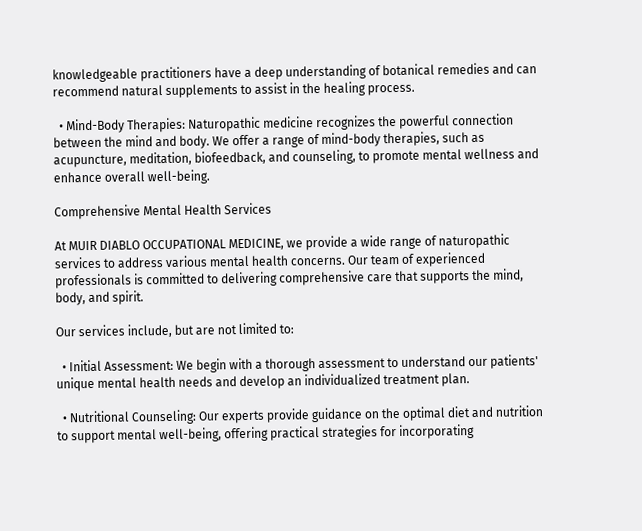knowledgeable practitioners have a deep understanding of botanical remedies and can recommend natural supplements to assist in the healing process.

  • Mind-Body Therapies: Naturopathic medicine recognizes the powerful connection between the mind and body. We offer a range of mind-body therapies, such as acupuncture, meditation, biofeedback, and counseling, to promote mental wellness and enhance overall well-being.

Comprehensive Mental Health Services

At MUIR DIABLO OCCUPATIONAL MEDICINE, we provide a wide range of naturopathic services to address various mental health concerns. Our team of experienced professionals is committed to delivering comprehensive care that supports the mind, body, and spirit.

Our services include, but are not limited to:

  • Initial Assessment: We begin with a thorough assessment to understand our patients' unique mental health needs and develop an individualized treatment plan.

  • Nutritional Counseling: Our experts provide guidance on the optimal diet and nutrition to support mental well-being, offering practical strategies for incorporating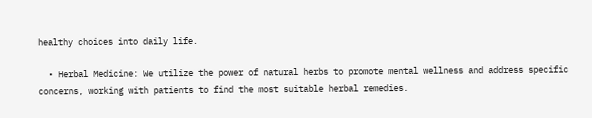healthy choices into daily life.

  • Herbal Medicine: We utilize the power of natural herbs to promote mental wellness and address specific concerns, working with patients to find the most suitable herbal remedies.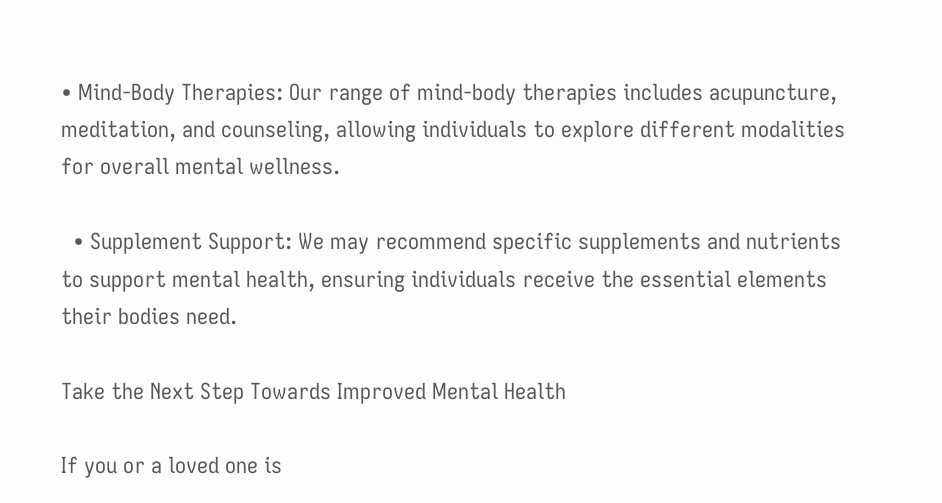• Mind-Body Therapies: Our range of mind-body therapies includes acupuncture, meditation, and counseling, allowing individuals to explore different modalities for overall mental wellness.

  • Supplement Support: We may recommend specific supplements and nutrients to support mental health, ensuring individuals receive the essential elements their bodies need.

Take the Next Step Towards Improved Mental Health

If you or a loved one is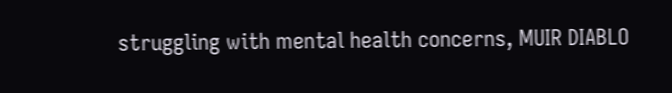struggling with mental health concerns, MUIR DIABLO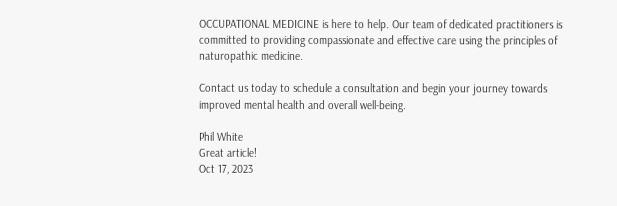OCCUPATIONAL MEDICINE is here to help. Our team of dedicated practitioners is committed to providing compassionate and effective care using the principles of naturopathic medicine.

Contact us today to schedule a consultation and begin your journey towards improved mental health and overall well-being.

Phil White
Great article!
Oct 17, 2023